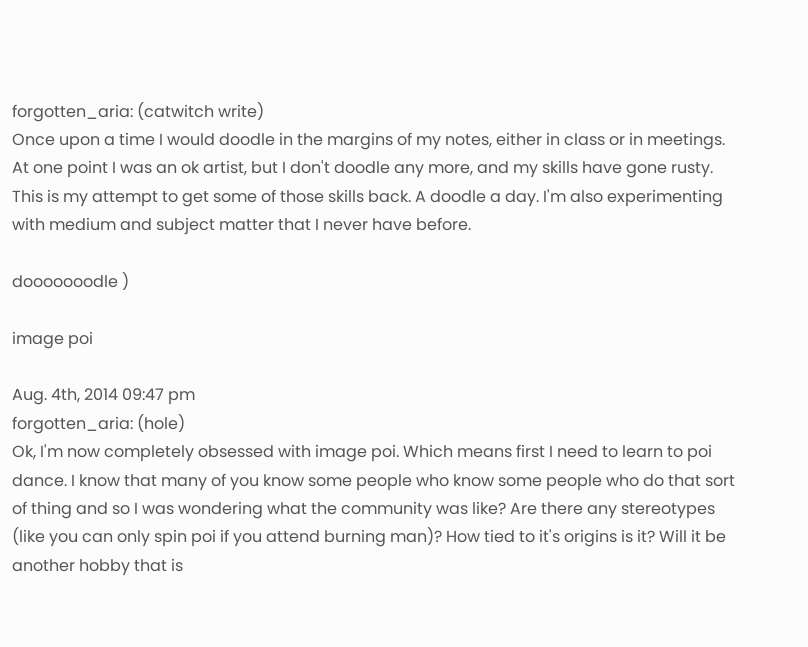forgotten_aria: (catwitch write)
Once upon a time I would doodle in the margins of my notes, either in class or in meetings. At one point I was an ok artist, but I don't doodle any more, and my skills have gone rusty. This is my attempt to get some of those skills back. A doodle a day. I'm also experimenting with medium and subject matter that I never have before.

dooooooodle )

image poi

Aug. 4th, 2014 09:47 pm
forgotten_aria: (hole)
Ok, I'm now completely obsessed with image poi. Which means first I need to learn to poi dance. I know that many of you know some people who know some people who do that sort of thing and so I was wondering what the community was like? Are there any stereotypes (like you can only spin poi if you attend burning man)? How tied to it's origins is it? Will it be another hobby that is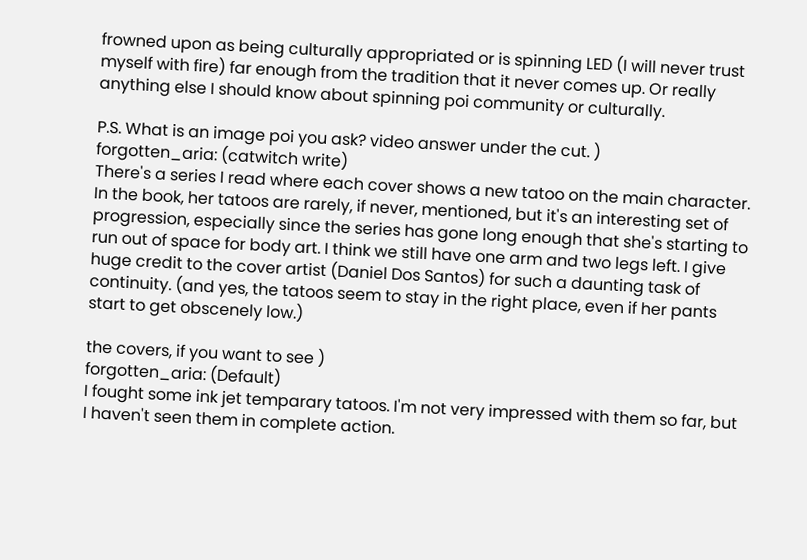frowned upon as being culturally appropriated or is spinning LED (I will never trust myself with fire) far enough from the tradition that it never comes up. Or really anything else I should know about spinning poi community or culturally.

P.S. What is an image poi you ask? video answer under the cut. )
forgotten_aria: (catwitch write)
There's a series I read where each cover shows a new tatoo on the main character. In the book, her tatoos are rarely, if never, mentioned, but it's an interesting set of progression, especially since the series has gone long enough that she's starting to run out of space for body art. I think we still have one arm and two legs left. I give huge credit to the cover artist (Daniel Dos Santos) for such a daunting task of continuity. (and yes, the tatoos seem to stay in the right place, even if her pants start to get obscenely low.)

the covers, if you want to see )
forgotten_aria: (Default)
I fought some ink jet temparary tatoos. I'm not very impressed with them so far, but I haven't seen them in complete action.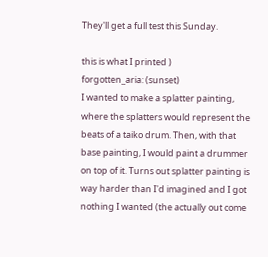They'll get a full test this Sunday.

this is what I printed )
forgotten_aria: (sunset)
I wanted to make a splatter painting, where the splatters would represent the beats of a taiko drum. Then, with that base painting, I would paint a drummer on top of it. Turns out splatter painting is way harder than I'd imagined and I got nothing I wanted (the actually out come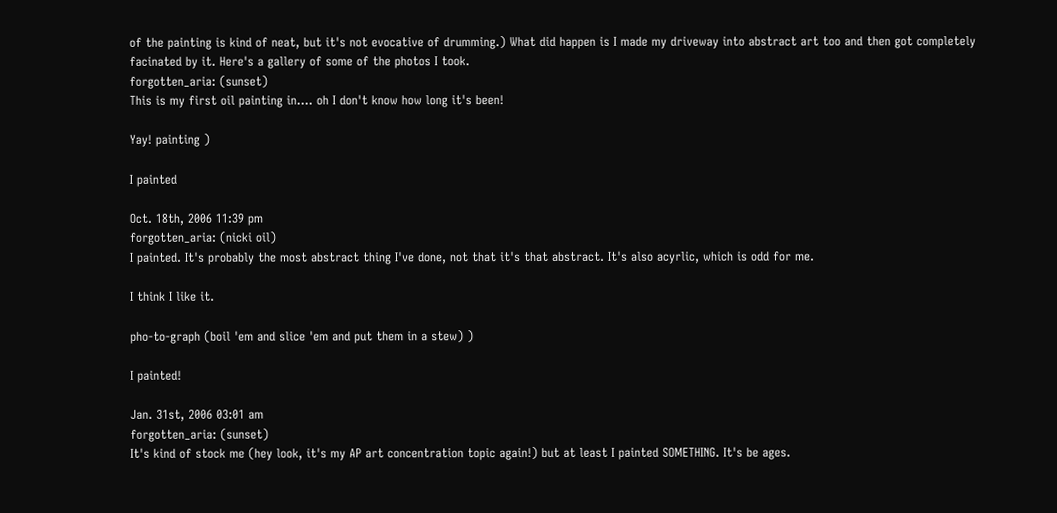of the painting is kind of neat, but it's not evocative of drumming.) What did happen is I made my driveway into abstract art too and then got completely facinated by it. Here's a gallery of some of the photos I took.
forgotten_aria: (sunset)
This is my first oil painting in.... oh I don't know how long it's been!

Yay! painting )

I painted

Oct. 18th, 2006 11:39 pm
forgotten_aria: (nicki oil)
I painted. It's probably the most abstract thing I've done, not that it's that abstract. It's also acyrlic, which is odd for me.

I think I like it.

pho-to-graph (boil 'em and slice 'em and put them in a stew) )

I painted!

Jan. 31st, 2006 03:01 am
forgotten_aria: (sunset)
It's kind of stock me (hey look, it's my AP art concentration topic again!) but at least I painted SOMETHING. It's be ages.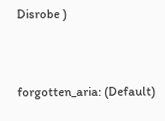Disrobe )


forgotten_aria: (Default)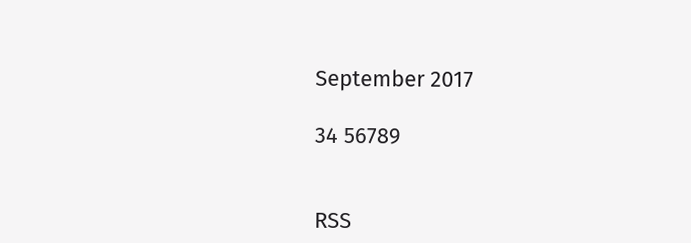September 2017

34 56789


RSS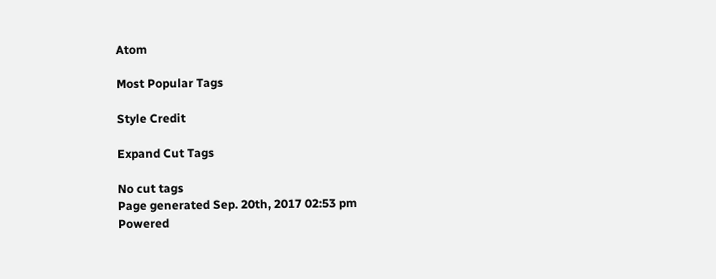Atom

Most Popular Tags

Style Credit

Expand Cut Tags

No cut tags
Page generated Sep. 20th, 2017 02:53 pm
Powered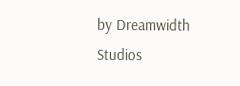by Dreamwidth Studios